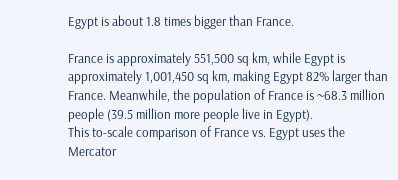Egypt is about 1.8 times bigger than France.

France is approximately 551,500 sq km, while Egypt is approximately 1,001,450 sq km, making Egypt 82% larger than France. Meanwhile, the population of France is ~68.3 million people (39.5 million more people live in Egypt).
This to-scale comparison of France vs. Egypt uses the Mercator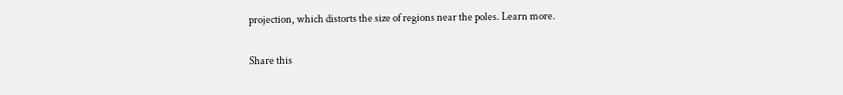projection, which distorts the size of regions near the poles. Learn more.

Share this